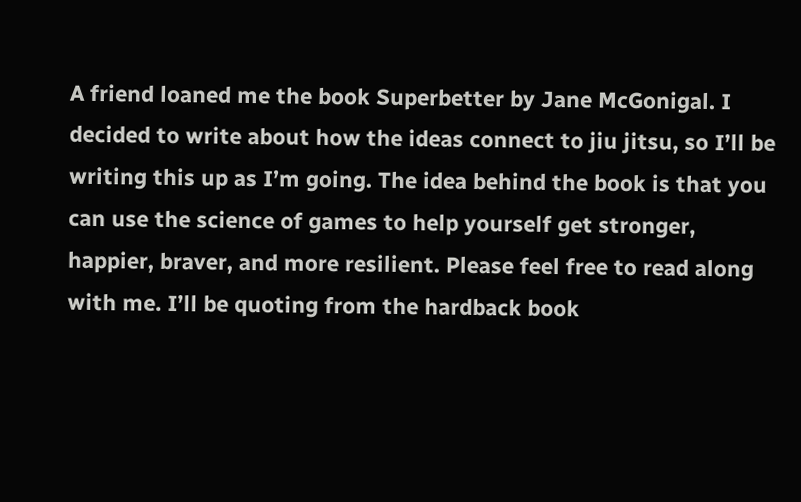A friend loaned me the book Superbetter by Jane McGonigal. I decided to write about how the ideas connect to jiu jitsu, so I’ll be writing this up as I’m going. The idea behind the book is that you can use the science of games to help yourself get stronger, happier, braver, and more resilient. Please feel free to read along with me. I’ll be quoting from the hardback book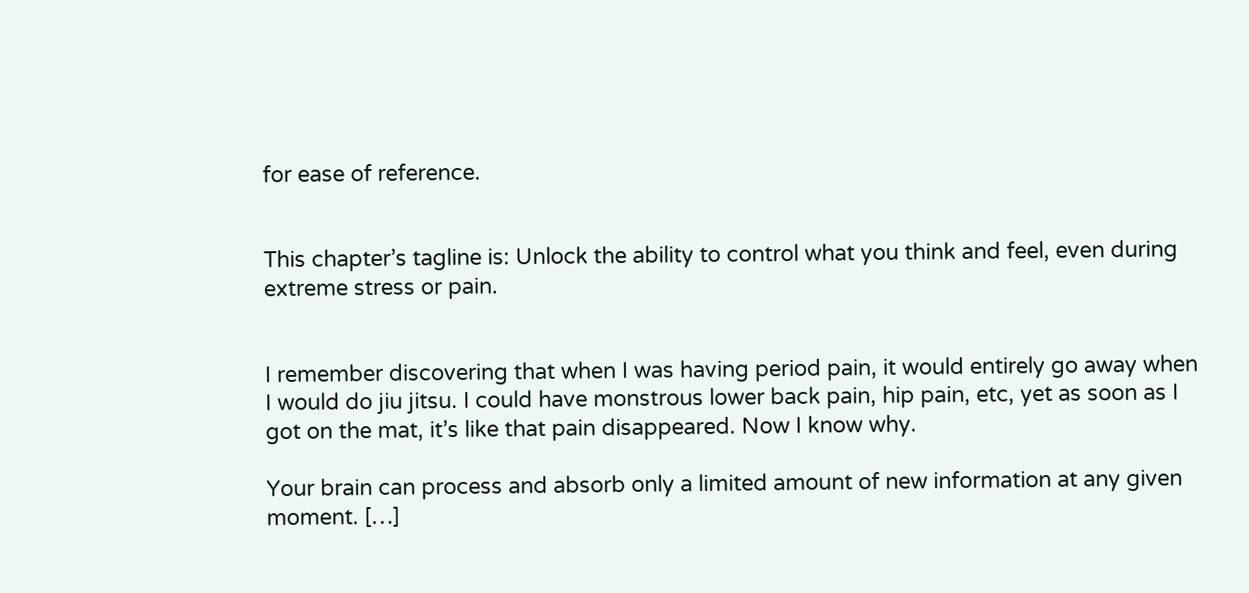for ease of reference.


This chapter’s tagline is: Unlock the ability to control what you think and feel, even during extreme stress or pain.


I remember discovering that when I was having period pain, it would entirely go away when I would do jiu jitsu. I could have monstrous lower back pain, hip pain, etc, yet as soon as I got on the mat, it’s like that pain disappeared. Now I know why.

Your brain can process and absorb only a limited amount of new information at any given moment. […]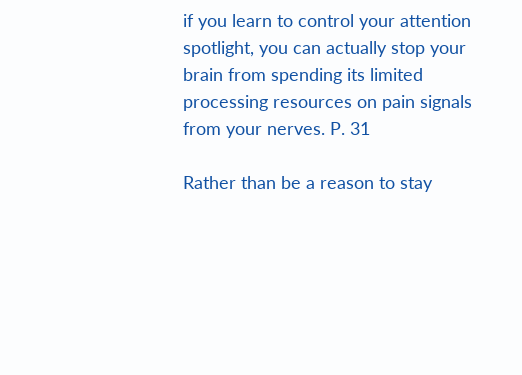if you learn to control your attention spotlight, you can actually stop your brain from spending its limited processing resources on pain signals from your nerves. P. 31

Rather than be a reason to stay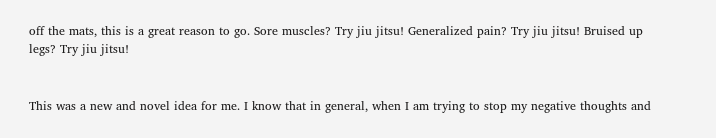off the mats, this is a great reason to go. Sore muscles? Try jiu jitsu! Generalized pain? Try jiu jitsu! Bruised up legs? Try jiu jitsu!


This was a new and novel idea for me. I know that in general, when I am trying to stop my negative thoughts and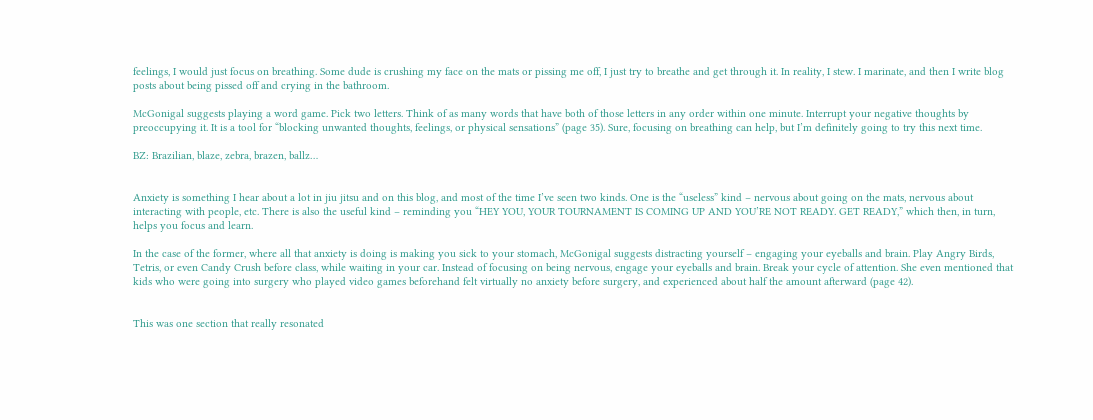feelings, I would just focus on breathing. Some dude is crushing my face on the mats or pissing me off, I just try to breathe and get through it. In reality, I stew. I marinate, and then I write blog posts about being pissed off and crying in the bathroom.

McGonigal suggests playing a word game. Pick two letters. Think of as many words that have both of those letters in any order within one minute. Interrupt your negative thoughts by preoccupying it. It is a tool for “blocking unwanted thoughts, feelings, or physical sensations” (page 35). Sure, focusing on breathing can help, but I’m definitely going to try this next time.

BZ: Brazilian, blaze, zebra, brazen, ballz…


Anxiety is something I hear about a lot in jiu jitsu and on this blog, and most of the time I’ve seen two kinds. One is the “useless” kind – nervous about going on the mats, nervous about interacting with people, etc. There is also the useful kind – reminding you “HEY YOU, YOUR TOURNAMENT IS COMING UP AND YOU’RE NOT READY. GET READY,” which then, in turn, helps you focus and learn.

In the case of the former, where all that anxiety is doing is making you sick to your stomach, McGonigal suggests distracting yourself – engaging your eyeballs and brain. Play Angry Birds, Tetris, or even Candy Crush before class, while waiting in your car. Instead of focusing on being nervous, engage your eyeballs and brain. Break your cycle of attention. She even mentioned that kids who were going into surgery who played video games beforehand felt virtually no anxiety before surgery, and experienced about half the amount afterward (page 42).


This was one section that really resonated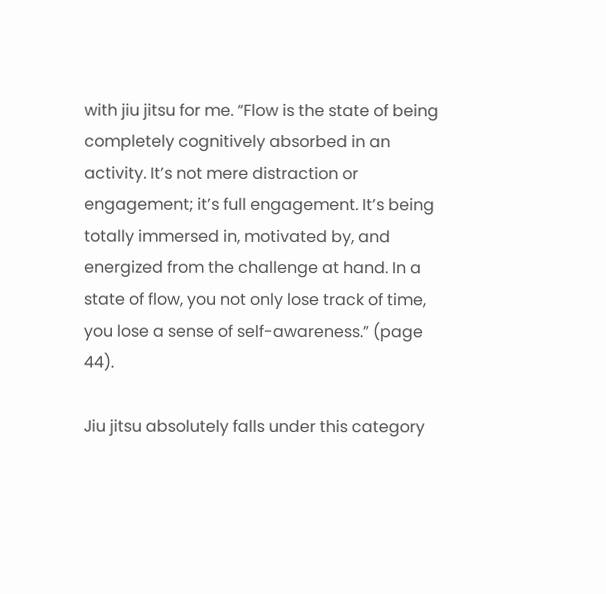with jiu jitsu for me. “Flow is the state of being completely cognitively absorbed in an activity. It’s not mere distraction or engagement; it’s full engagement. It’s being totally immersed in, motivated by, and energized from the challenge at hand. In a state of flow, you not only lose track of time, you lose a sense of self-awareness.” (page 44).

Jiu jitsu absolutely falls under this category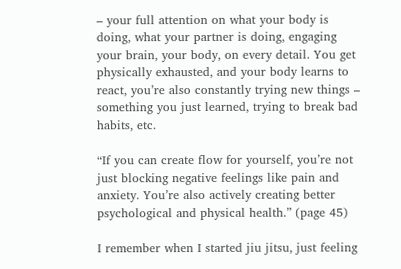– your full attention on what your body is doing, what your partner is doing, engaging your brain, your body, on every detail. You get physically exhausted, and your body learns to react, you’re also constantly trying new things – something you just learned, trying to break bad habits, etc.

“If you can create flow for yourself, you’re not just blocking negative feelings like pain and anxiety. You’re also actively creating better psychological and physical health.” (page 45)

I remember when I started jiu jitsu, just feeling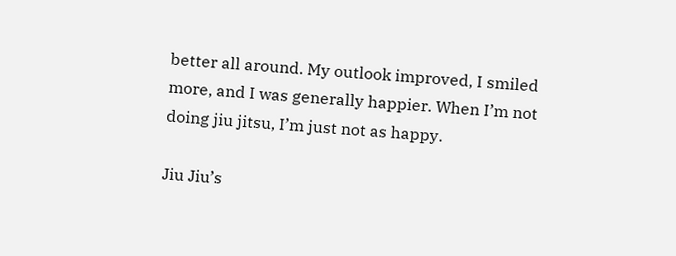better all around. My outlook improved, I smiled more, and I was generally happier. When I’m not doing jiu jitsu, I’m just not as happy.

Jiu Jiu’s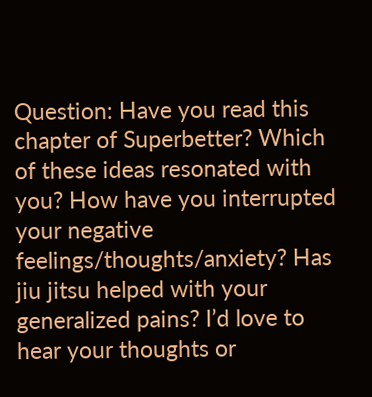Question: Have you read this chapter of Superbetter? Which of these ideas resonated with you? How have you interrupted your negative feelings/thoughts/anxiety? Has jiu jitsu helped with your generalized pains? I’d love to hear your thoughts or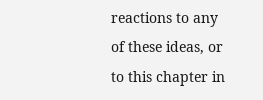reactions to any of these ideas, or to this chapter in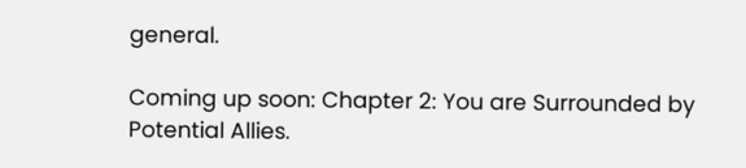general.

Coming up soon: Chapter 2: You are Surrounded by Potential Allies.